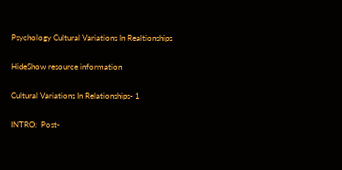Psychology Cultural Variations In Realtionships

HideShow resource information

Cultural Variations In Relationships- 1

INTRO:  Post-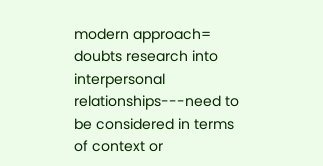modern approach= doubts research into interpersonal relationships---need to be considered in terms of context or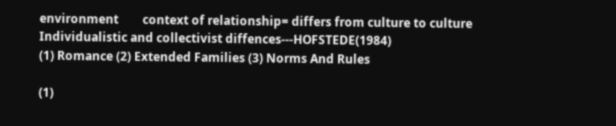environment        context of relationship= differs from culture to culture                                                                                                                                                   Individualistic and collectivist diffences---HOFSTEDE(1984)                                                (1) Romance (2) Extended Families (3) Norms And Rules

(1)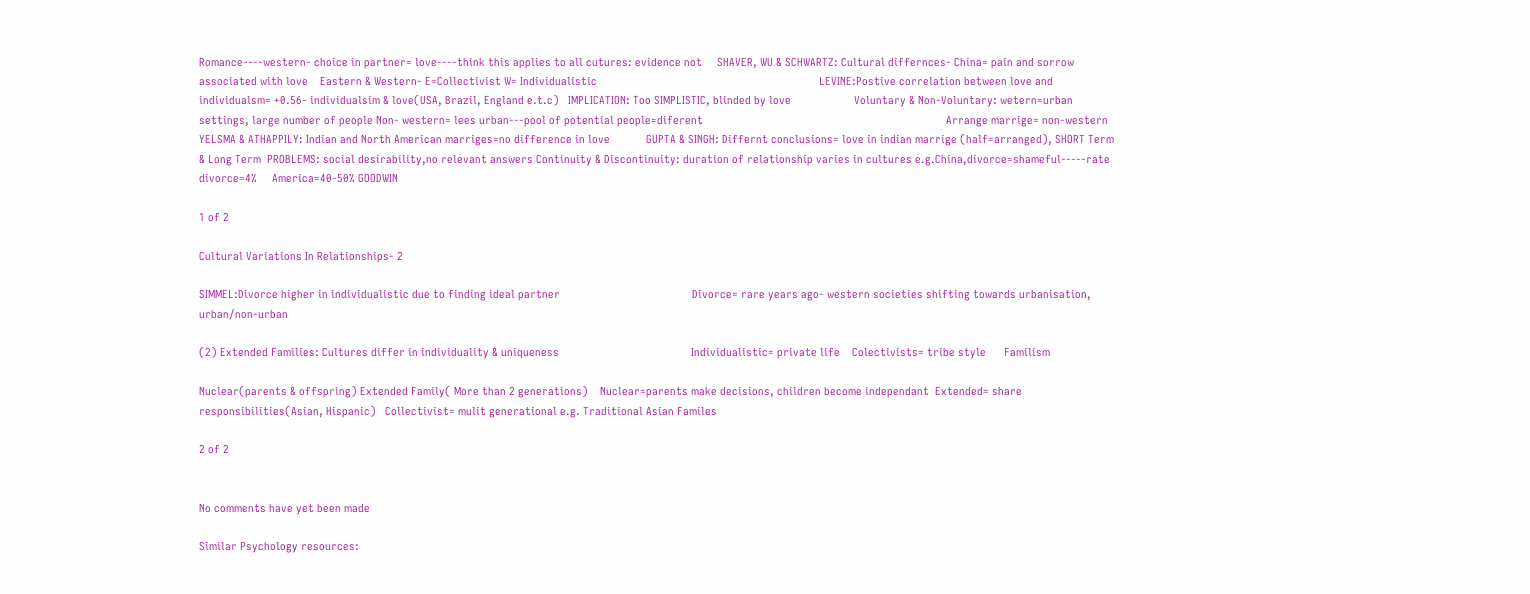Romance----western- choice in partner= love----think this applies to all cutures: evidence not     SHAVER, WU & SCHWARTZ: Cultural differnces- China= pain and sorrow associated with love    Eastern & Western- E=Collectivist W= Individualistic                                                                          LEVINE:Postive correlation between love and individualsm= +0.56- individualsim & love(USA, Brazil, England e.t.c)   IMPLICATION: Too SIMPLISTIC, blinded by love                     Voluntary & Non-Voluntary: wetern=urban settings, large number of people Non- western= lees urban---pool of potential people=diferent                                                                                 Arrange marrige= non-western YELSMA & ATHAPPILY: Indian and North American marriges=no difference in love            GUPTA & SINGH: Differnt conclusions= love in indian marrige (half=arranged), SHORT Term & Long Term  PROBLEMS: social desirability,no relevant answers Continuity & Discontinuity: duration of relationship varies in cultures e.g.China,divorce=shameful-----rate divorce=4%     America=40-50% GOODWIN

1 of 2

Cultural Variations In Relationships- 2

SIMMEL:Divorce higher in individualistic due to finding ideal partner                                            Divorce= rare years ago- western societies shifting towards urbanisation, urban/non-urban

(2) Extended Families: Cultures differ in individuality & uniqueness                                            Individualistic= private life    Colectivists= tribe style      Familism

Nuclear(parents & offspring) Extended Family( More than 2 generations)    Nuclear=parents make decisions, children become independant  Extended= share responsibilities(Asian, Hispanic)   Collectivist= mulit generational e.g. Traditional Asian Familes

2 of 2


No comments have yet been made

Similar Psychology resources: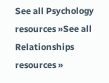See all Psychology resources »See all Relationships resources »